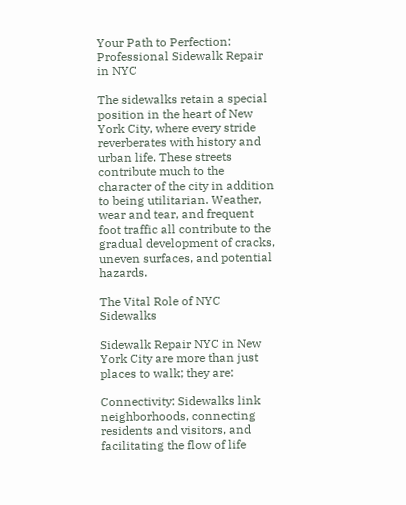Your Path to Perfection: Professional Sidewalk Repair in NYC

The sidewalks retain a special position in the heart of New York City, where every stride reverberates with history and urban life. These streets contribute much to the character of the city in addition to being utilitarian. Weather, wear and tear, and frequent foot traffic all contribute to the gradual development of cracks, uneven surfaces, and potential hazards.

The Vital Role of NYC Sidewalks

Sidewalk Repair NYC in New York City are more than just places to walk; they are:

Connectivity: Sidewalks link neighborhoods, connecting residents and visitors, and facilitating the flow of life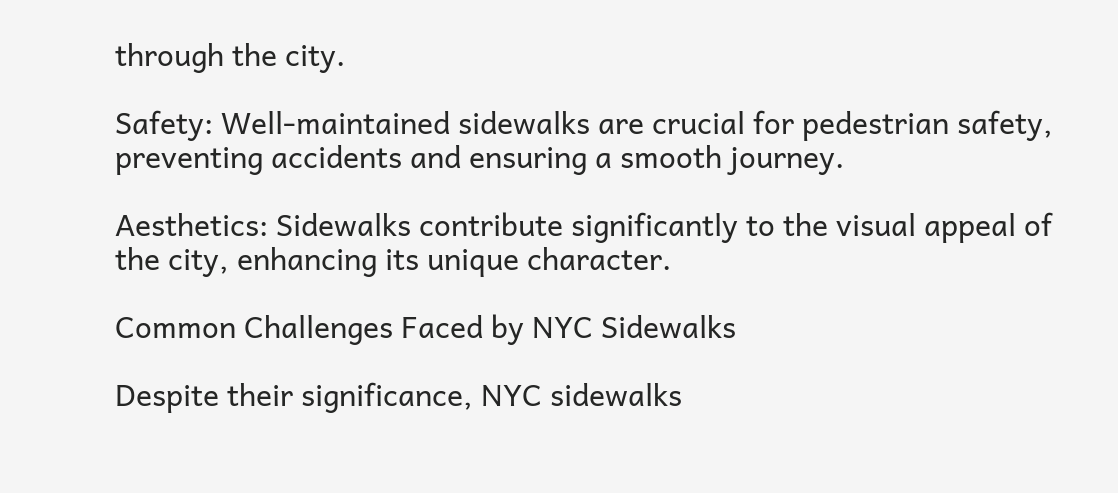through the city.

Safety: Well-maintained sidewalks are crucial for pedestrian safety, preventing accidents and ensuring a smooth journey.

Aesthetics: Sidewalks contribute significantly to the visual appeal of the city, enhancing its unique character.

Common Challenges Faced by NYC Sidewalks

Despite their significance, NYC sidewalks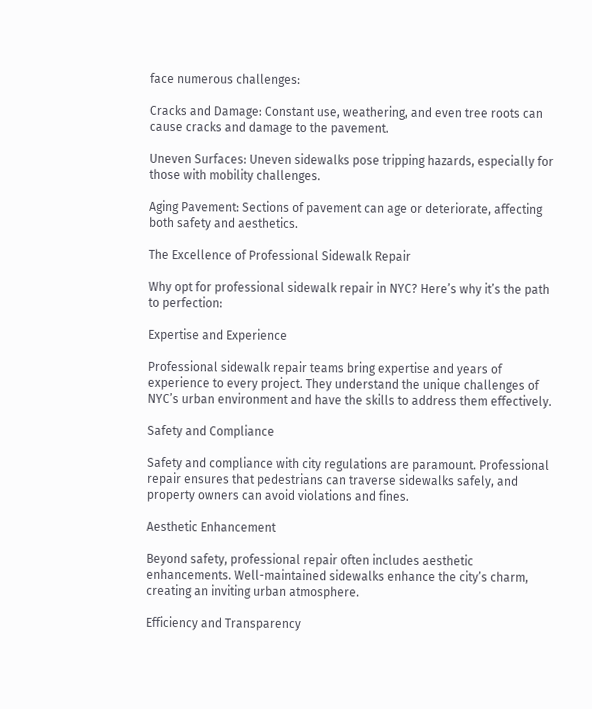face numerous challenges:

Cracks and Damage: Constant use, weathering, and even tree roots can cause cracks and damage to the pavement.

Uneven Surfaces: Uneven sidewalks pose tripping hazards, especially for those with mobility challenges.

Aging Pavement: Sections of pavement can age or deteriorate, affecting both safety and aesthetics.

The Excellence of Professional Sidewalk Repair

Why opt for professional sidewalk repair in NYC? Here’s why it’s the path to perfection:

Expertise and Experience

Professional sidewalk repair teams bring expertise and years of experience to every project. They understand the unique challenges of NYC’s urban environment and have the skills to address them effectively.

Safety and Compliance

Safety and compliance with city regulations are paramount. Professional repair ensures that pedestrians can traverse sidewalks safely, and property owners can avoid violations and fines.

Aesthetic Enhancement

Beyond safety, professional repair often includes aesthetic enhancements. Well-maintained sidewalks enhance the city’s charm, creating an inviting urban atmosphere.

Efficiency and Transparency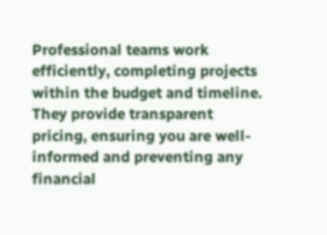Professional teams work efficiently, completing projects within the budget and timeline. They provide transparent pricing, ensuring you are well-informed and preventing any financial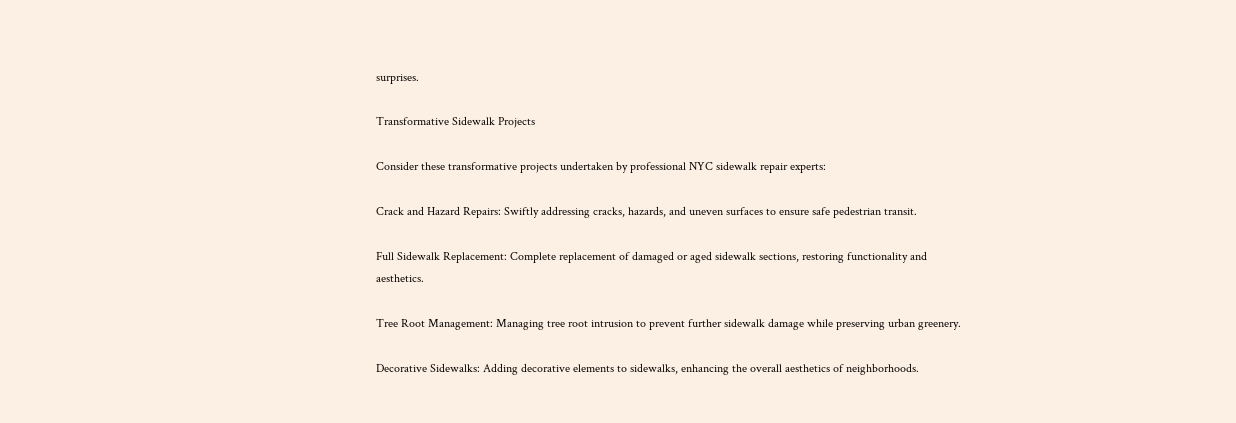surprises.

Transformative Sidewalk Projects

Consider these transformative projects undertaken by professional NYC sidewalk repair experts:

Crack and Hazard Repairs: Swiftly addressing cracks, hazards, and uneven surfaces to ensure safe pedestrian transit.

Full Sidewalk Replacement: Complete replacement of damaged or aged sidewalk sections, restoring functionality and aesthetics.

Tree Root Management: Managing tree root intrusion to prevent further sidewalk damage while preserving urban greenery.

Decorative Sidewalks: Adding decorative elements to sidewalks, enhancing the overall aesthetics of neighborhoods.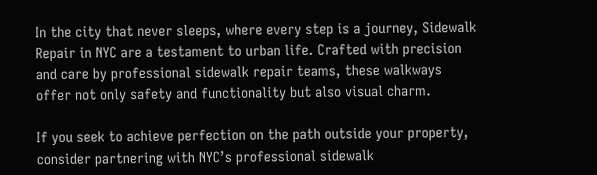In the city that never sleeps, where every step is a journey, Sidewalk Repair in NYC are a testament to urban life. Crafted with precision and care by professional sidewalk repair teams, these walkways offer not only safety and functionality but also visual charm.

If you seek to achieve perfection on the path outside your property, consider partnering with NYC’s professional sidewalk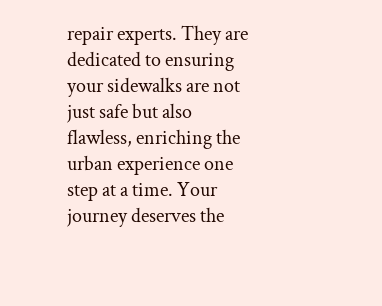repair experts. They are dedicated to ensuring your sidewalks are not just safe but also flawless, enriching the urban experience one step at a time. Your journey deserves the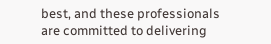best, and these professionals are committed to delivering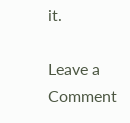it.

Leave a Comment